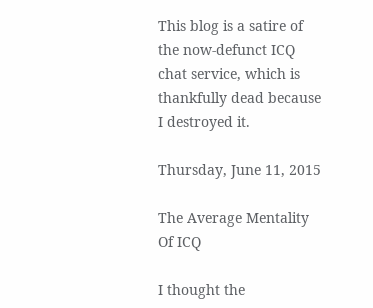This blog is a satire of the now-defunct ICQ chat service, which is thankfully dead because I destroyed it.

Thursday, June 11, 2015

The Average Mentality Of ICQ

I thought the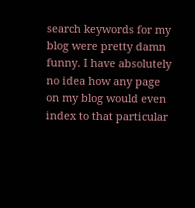search keywords for my blog were pretty damn funny. I have absolutely no idea how any page on my blog would even index to that particular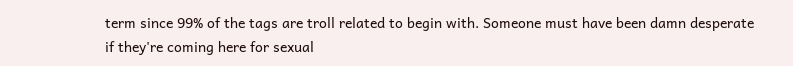term since 99% of the tags are troll related to begin with. Someone must have been damn desperate if they're coming here for sexual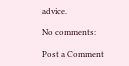advice.

No comments:

Post a Comment